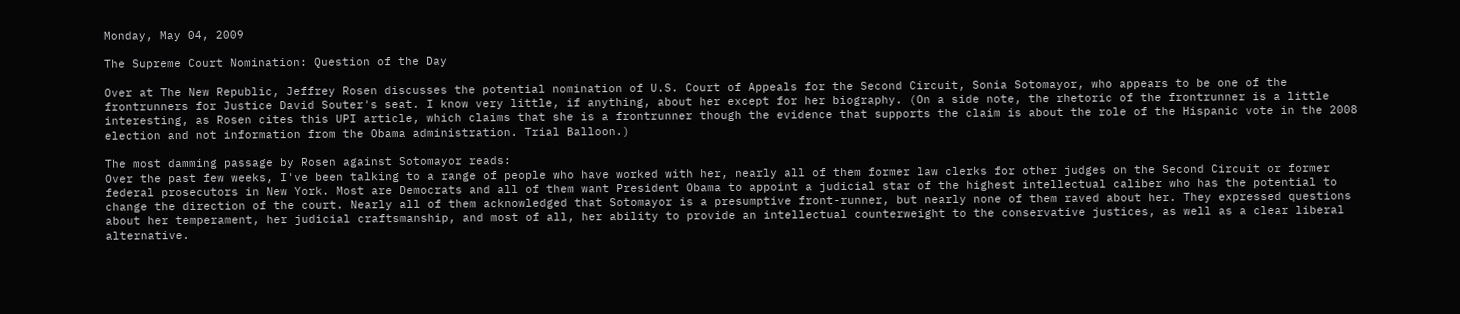Monday, May 04, 2009

The Supreme Court Nomination: Question of the Day

Over at The New Republic, Jeffrey Rosen discusses the potential nomination of U.S. Court of Appeals for the Second Circuit, Sonia Sotomayor, who appears to be one of the frontrunners for Justice David Souter's seat. I know very little, if anything, about her except for her biography. (On a side note, the rhetoric of the frontrunner is a little interesting, as Rosen cites this UPI article, which claims that she is a frontrunner though the evidence that supports the claim is about the role of the Hispanic vote in the 2008 election and not information from the Obama administration. Trial Balloon.)

The most damming passage by Rosen against Sotomayor reads:
Over the past few weeks, I've been talking to a range of people who have worked with her, nearly all of them former law clerks for other judges on the Second Circuit or former federal prosecutors in New York. Most are Democrats and all of them want President Obama to appoint a judicial star of the highest intellectual caliber who has the potential to change the direction of the court. Nearly all of them acknowledged that Sotomayor is a presumptive front-runner, but nearly none of them raved about her. They expressed questions about her temperament, her judicial craftsmanship, and most of all, her ability to provide an intellectual counterweight to the conservative justices, as well as a clear liberal alternative.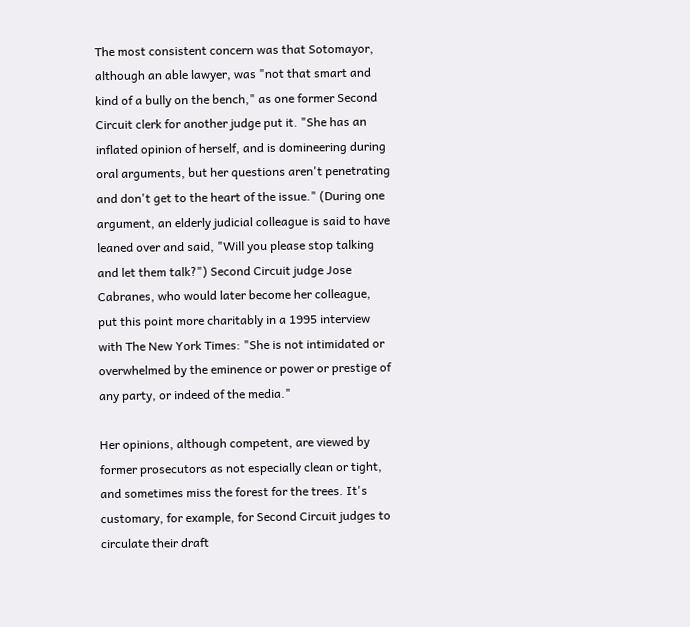The most consistent concern was that Sotomayor, although an able lawyer, was "not that smart and kind of a bully on the bench," as one former Second Circuit clerk for another judge put it. "She has an inflated opinion of herself, and is domineering during oral arguments, but her questions aren't penetrating and don't get to the heart of the issue." (During one argument, an elderly judicial colleague is said to have leaned over and said, "Will you please stop talking and let them talk?") Second Circuit judge Jose Cabranes, who would later become her colleague, put this point more charitably in a 1995 interview with The New York Times: "She is not intimidated or overwhelmed by the eminence or power or prestige of any party, or indeed of the media."

Her opinions, although competent, are viewed by former prosecutors as not especially clean or tight, and sometimes miss the forest for the trees. It's customary, for example, for Second Circuit judges to circulate their draft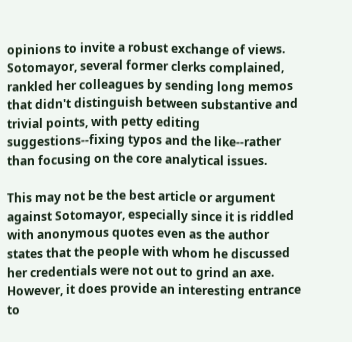opinions to invite a robust exchange of views. Sotomayor, several former clerks complained, rankled her colleagues by sending long memos that didn't distinguish between substantive and trivial points, with petty editing suggestions--fixing typos and the like--rather than focusing on the core analytical issues.

This may not be the best article or argument against Sotomayor, especially since it is riddled with anonymous quotes even as the author states that the people with whom he discussed her credentials were not out to grind an axe. However, it does provide an interesting entrance to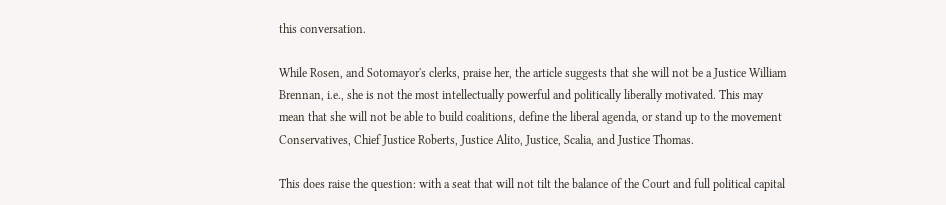this conversation.

While Rosen, and Sotomayor's clerks, praise her, the article suggests that she will not be a Justice William Brennan, i.e., she is not the most intellectually powerful and politically liberally motivated. This may mean that she will not be able to build coalitions, define the liberal agenda, or stand up to the movement Conservatives, Chief Justice Roberts, Justice Alito, Justice, Scalia, and Justice Thomas.

This does raise the question: with a seat that will not tilt the balance of the Court and full political capital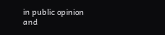in public opinion and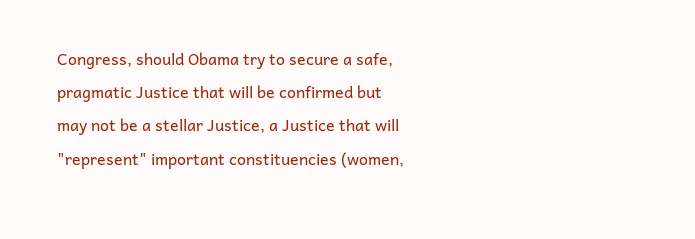Congress, should Obama try to secure a safe, pragmatic Justice that will be confirmed but may not be a stellar Justice, a Justice that will "represent" important constituencies (women,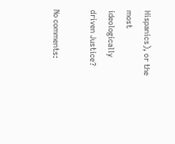Hispanics), or the most ideologically driven Justice?

No comments: